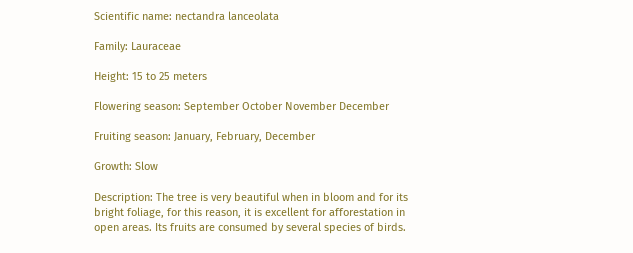Scientific name: nectandra lanceolata

Family: Lauraceae

Height: 15 to 25 meters

Flowering season: September October November December

Fruiting season: January, February, December

Growth: Slow

Description: The tree is very beautiful when in bloom and for its bright foliage, for this reason, it is excellent for afforestation in open areas. Its fruits are consumed by several species of birds.